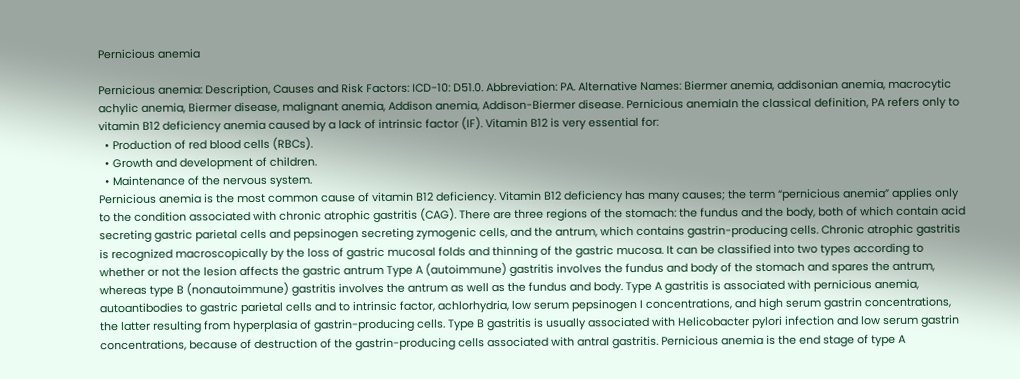Pernicious anemia

Pernicious anemia: Description, Causes and Risk Factors: ICD-10: D51.0. Abbreviation: PA. Alternative Names: Biermer anemia, addisonian anemia, macrocytic achylic anemia, Biermer disease, malignant anemia, Addison anemia, Addison-Biermer disease. Pernicious anemiaIn the classical definition, PA refers only to vitamin B12 deficiency anemia caused by a lack of intrinsic factor (IF). Vitamin B12 is very essential for:
  • Production of red blood cells (RBCs).
  • Growth and development of children.
  • Maintenance of the nervous system.
Pernicious anemia is the most common cause of vitamin B12 deficiency. Vitamin B12 deficiency has many causes; the term “pernicious anemia” applies only to the condition associated with chronic atrophic gastritis (CAG). There are three regions of the stomach: the fundus and the body, both of which contain acid secreting gastric parietal cells and pepsinogen secreting zymogenic cells, and the antrum, which contains gastrin-producing cells. Chronic atrophic gastritis is recognized macroscopically by the loss of gastric mucosal folds and thinning of the gastric mucosa. It can be classified into two types according to whether or not the lesion affects the gastric antrum Type A (autoimmune) gastritis involves the fundus and body of the stomach and spares the antrum, whereas type B (nonautoimmune) gastritis involves the antrum as well as the fundus and body. Type A gastritis is associated with pernicious anemia, autoantibodies to gastric parietal cells and to intrinsic factor, achlorhydria, low serum pepsinogen I concentrations, and high serum gastrin concentrations, the latter resulting from hyperplasia of gastrin-producing cells. Type B gastritis is usually associated with Helicobacter pylori infection and low serum gastrin concentrations, because of destruction of the gastrin-producing cells associated with antral gastritis. Pernicious anemia is the end stage of type A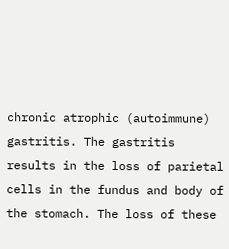chronic atrophic (autoimmune) gastritis. The gastritis results in the loss of parietal cells in the fundus and body of the stomach. The loss of these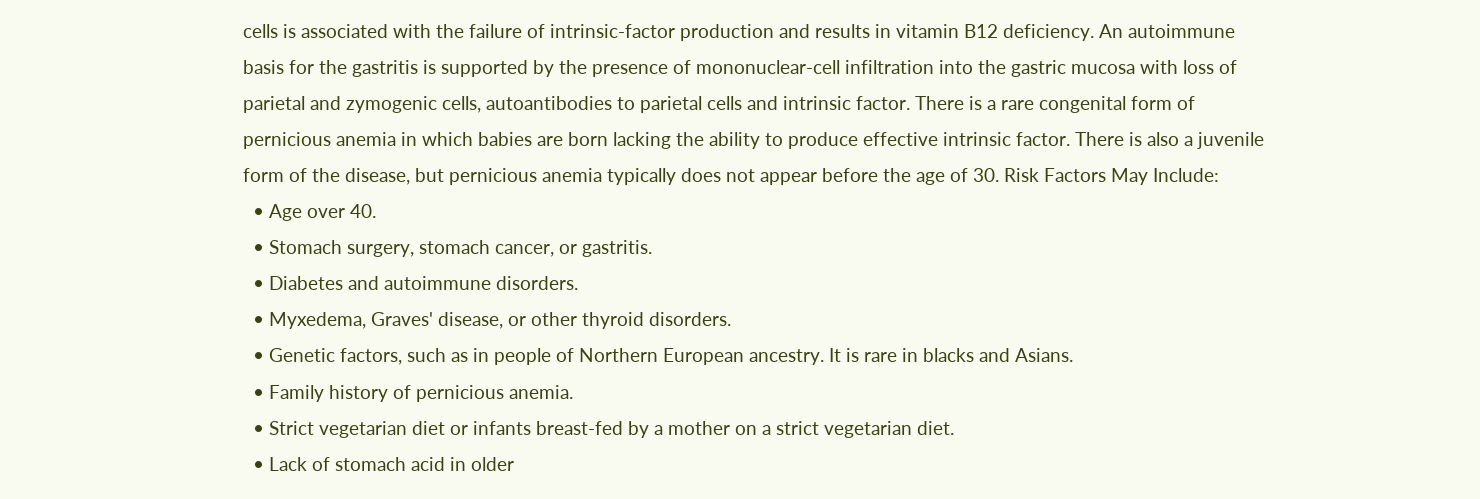cells is associated with the failure of intrinsic-factor production and results in vitamin B12 deficiency. An autoimmune basis for the gastritis is supported by the presence of mononuclear-cell infiltration into the gastric mucosa with loss of parietal and zymogenic cells, autoantibodies to parietal cells and intrinsic factor. There is a rare congenital form of pernicious anemia in which babies are born lacking the ability to produce effective intrinsic factor. There is also a juvenile form of the disease, but pernicious anemia typically does not appear before the age of 30. Risk Factors May Include:
  • Age over 40.
  • Stomach surgery, stomach cancer, or gastritis.
  • Diabetes and autoimmune disorders.
  • Myxedema, Graves' disease, or other thyroid disorders.
  • Genetic factors, such as in people of Northern European ancestry. It is rare in blacks and Asians.
  • Family history of pernicious anemia.
  • Strict vegetarian diet or infants breast-fed by a mother on a strict vegetarian diet.
  • Lack of stomach acid in older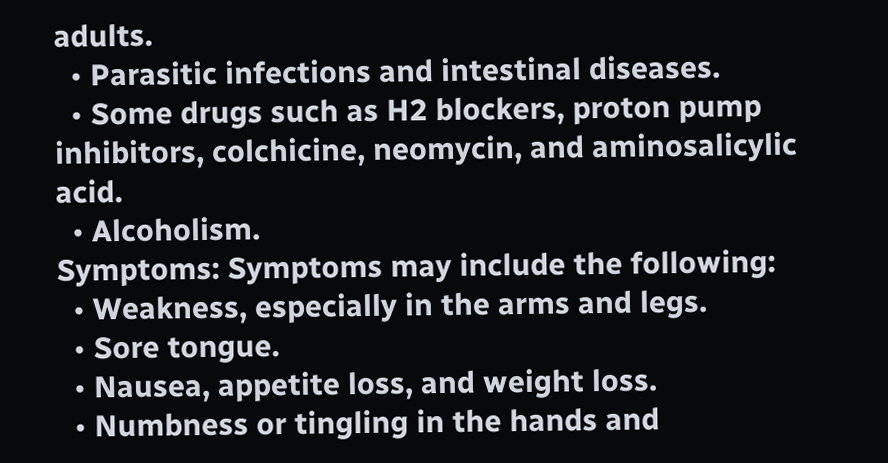adults.
  • Parasitic infections and intestinal diseases.
  • Some drugs such as H2 blockers, proton pump inhibitors, colchicine, neomycin, and aminosalicylic acid.
  • Alcoholism.
Symptoms: Symptoms may include the following:
  • Weakness, especially in the arms and legs.
  • Sore tongue.
  • Nausea, appetite loss, and weight loss.
  • Numbness or tingling in the hands and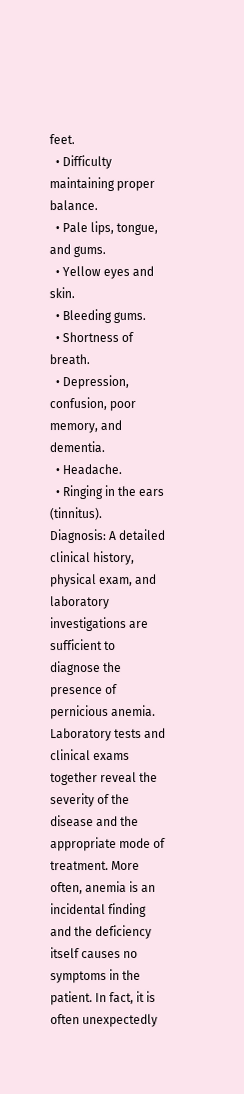feet.
  • Difficulty maintaining proper balance.
  • Pale lips, tongue, and gums.
  • Yellow eyes and skin.
  • Bleeding gums.
  • Shortness of breath.
  • Depression, confusion, poor memory, and dementia.
  • Headache.
  • Ringing in the ears (tinnitus).
Diagnosis: A detailed clinical history, physical exam, and laboratory investigations are sufficient to diagnose the presence of pernicious anemia. Laboratory tests and clinical exams together reveal the severity of the disease and the appropriate mode of treatment. More often, anemia is an incidental finding and the deficiency itself causes no symptoms in the patient. In fact, it is often unexpectedly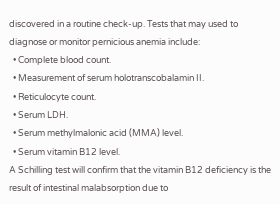discovered in a routine check-up. Tests that may used to diagnose or monitor pernicious anemia include:
  • Complete blood count.
  • Measurement of serum holotranscobalamin II.
  • Reticulocyte count.
  • Serum LDH.
  • Serum methylmalonic acid (MMA) level.
  • Serum vitamin B12 level.
A Schilling test will confirm that the vitamin B12 deficiency is the result of intestinal malabsorption due to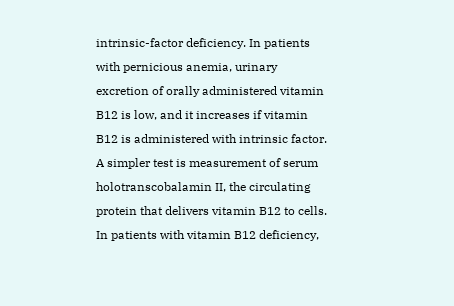intrinsic-factor deficiency. In patients with pernicious anemia, urinary excretion of orally administered vitamin B12 is low, and it increases if vitamin B12 is administered with intrinsic factor. A simpler test is measurement of serum holotranscobalamin II, the circulating protein that delivers vitamin B12 to cells. In patients with vitamin B12 deficiency,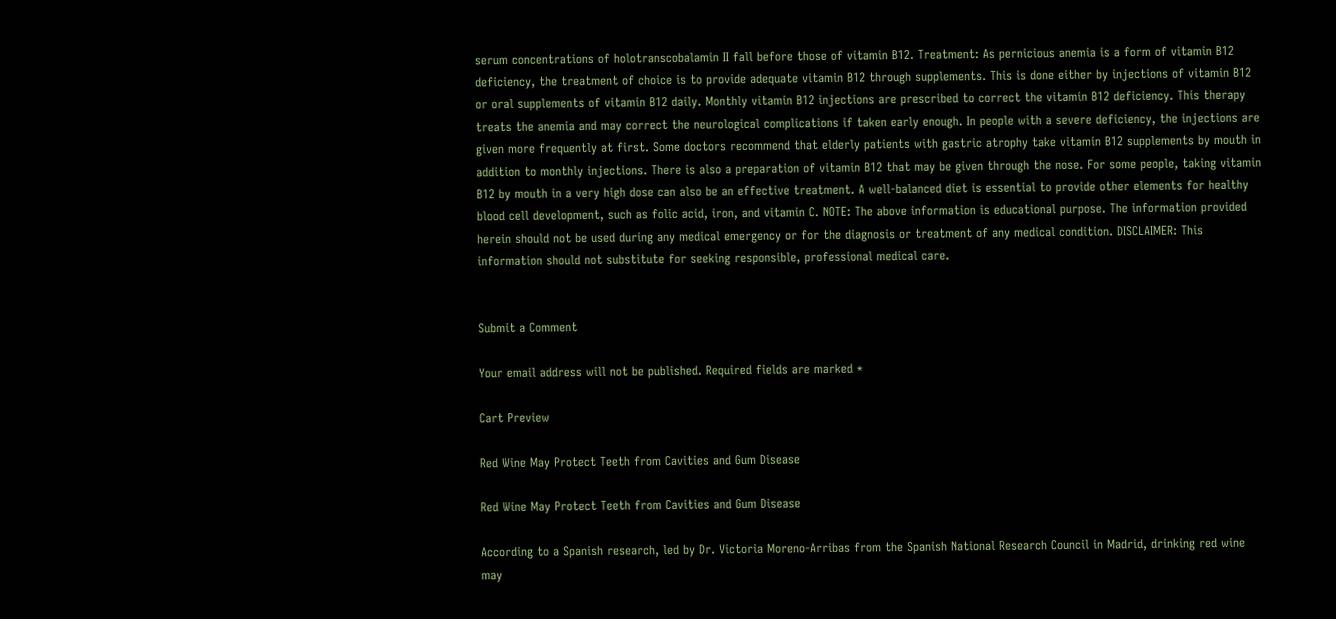serum concentrations of holotranscobalamin II fall before those of vitamin B12. Treatment: As pernicious anemia is a form of vitamin B12 deficiency, the treatment of choice is to provide adequate vitamin B12 through supplements. This is done either by injections of vitamin B12 or oral supplements of vitamin B12 daily. Monthly vitamin B12 injections are prescribed to correct the vitamin B12 deficiency. This therapy treats the anemia and may correct the neurological complications if taken early enough. In people with a severe deficiency, the injections are given more frequently at first. Some doctors recommend that elderly patients with gastric atrophy take vitamin B12 supplements by mouth in addition to monthly injections. There is also a preparation of vitamin B12 that may be given through the nose. For some people, taking vitamin B12 by mouth in a very high dose can also be an effective treatment. A well-balanced diet is essential to provide other elements for healthy blood cell development, such as folic acid, iron, and vitamin C. NOTE: The above information is educational purpose. The information provided herein should not be used during any medical emergency or for the diagnosis or treatment of any medical condition. DISCLAIMER: This information should not substitute for seeking responsible, professional medical care.


Submit a Comment

Your email address will not be published. Required fields are marked *

Cart Preview

Red Wine May Protect Teeth from Cavities and Gum Disease

Red Wine May Protect Teeth from Cavities and Gum Disease

According to a Spanish research, led by Dr. Victoria Moreno-Arribas from the Spanish National Research Council in Madrid, drinking red wine may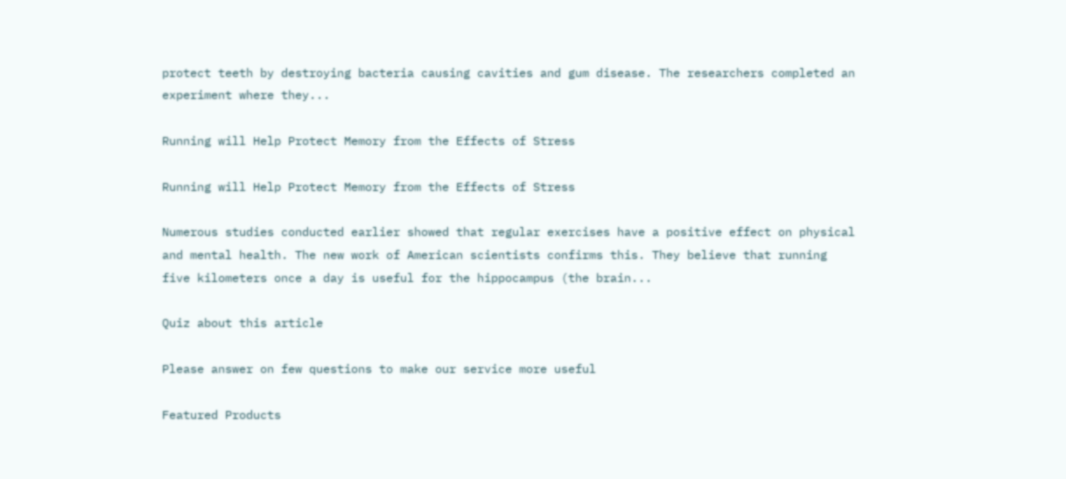protect teeth by destroying bacteria causing cavities and gum disease. The researchers completed an experiment where they...

Running will Help Protect Memory from the Effects of Stress

Running will Help Protect Memory from the Effects of Stress

Numerous studies conducted earlier showed that regular exercises have a positive effect on physical and mental health. The new work of American scientists confirms this. They believe that running five kilometers once a day is useful for the hippocampus (the brain...

Quiz about this article

Please answer on few questions to make our service more useful

Featured Products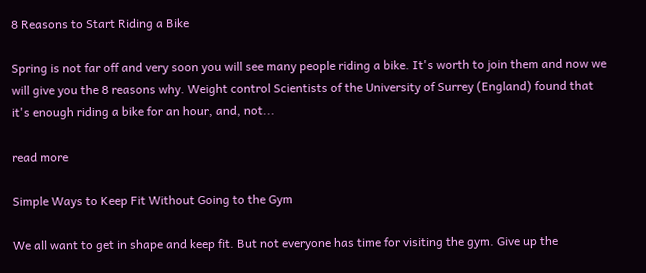8 Reasons to Start Riding a Bike

Spring is not far off and very soon you will see many people riding a bike. It's worth to join them and now we will give you the 8 reasons why. Weight control Scientists of the University of Surrey (England) found that it's enough riding a bike for an hour, and, not...

read more

Simple Ways to Keep Fit Without Going to the Gym

We all want to get in shape and keep fit. But not everyone has time for visiting the gym. Give up the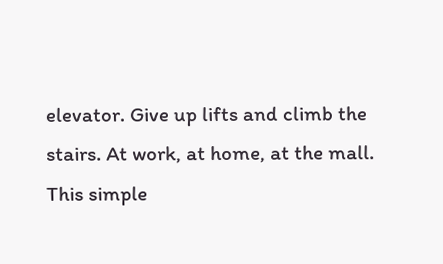elevator. Give up lifts and climb the stairs. At work, at home, at the mall. This simple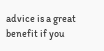advice is a great benefit if you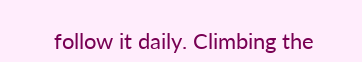follow it daily. Climbing the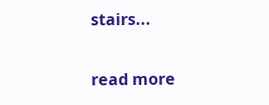stairs...

read more